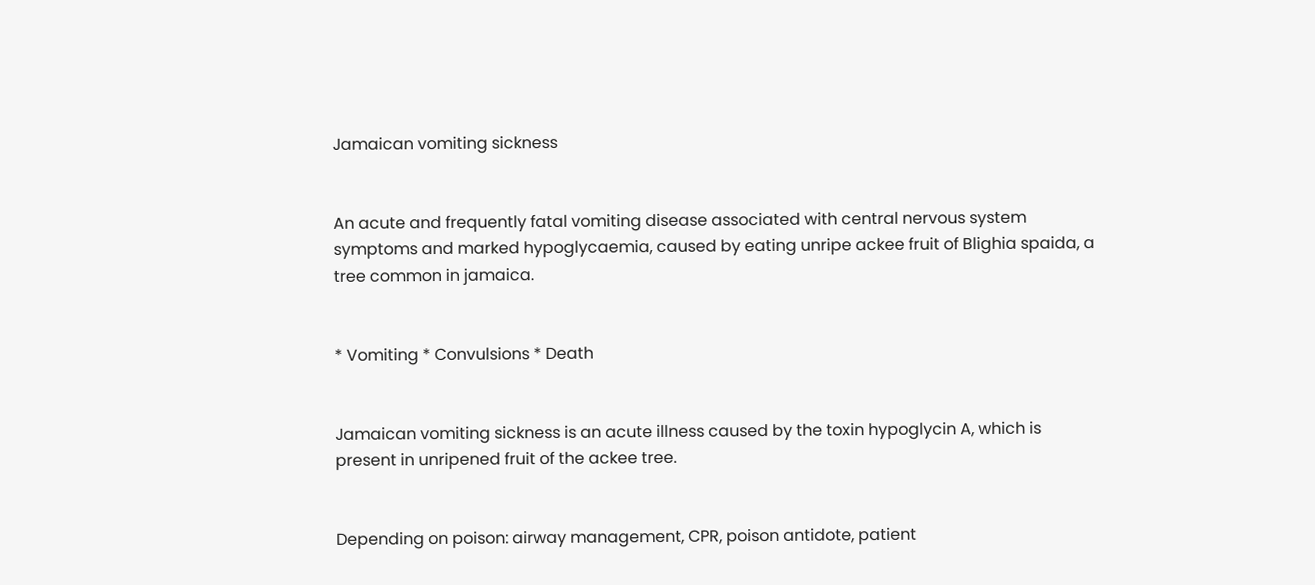Jamaican vomiting sickness


An acute and frequently fatal vomiting disease associated with central nervous system symptoms and marked hypoglycaemia, caused by eating unripe ackee fruit of Blighia spaida, a tree common in jamaica.


* Vomiting * Convulsions * Death


Jamaican vomiting sickness is an acute illness caused by the toxin hypoglycin A, which is present in unripened fruit of the ackee tree.


Depending on poison: airway management, CPR, poison antidote, patient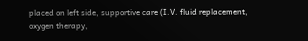placed on left side, supportive care (I.V. fluid replacement, oxygen therapy,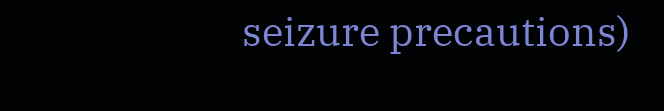seizure precautions)